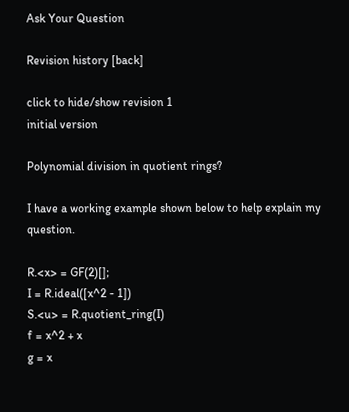Ask Your Question

Revision history [back]

click to hide/show revision 1
initial version

Polynomial division in quotient rings?

I have a working example shown below to help explain my question.

R.<x> = GF(2)[];
I = R.ideal([x^2 - 1])
S.<u> = R.quotient_ring(I)
f = x^2 + x
g = x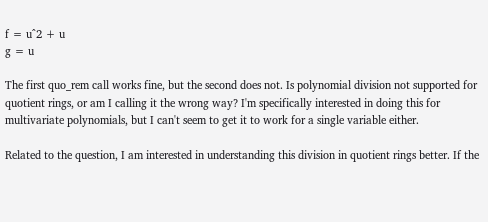f = u^2 + u
g = u

The first quo_rem call works fine, but the second does not. Is polynomial division not supported for quotient rings, or am I calling it the wrong way? I'm specifically interested in doing this for multivariate polynomials, but I can't seem to get it to work for a single variable either.

Related to the question, I am interested in understanding this division in quotient rings better. If the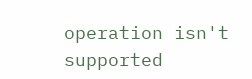operation isn't supported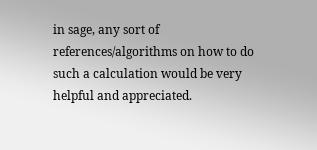in sage, any sort of references/algorithms on how to do such a calculation would be very helpful and appreciated.